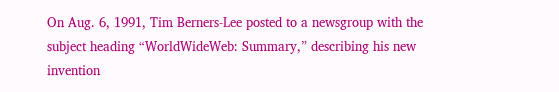On Aug. 6, 1991, Tim Berners-Lee posted to a newsgroup with the subject heading “WorldWideWeb: Summary,” describing his new invention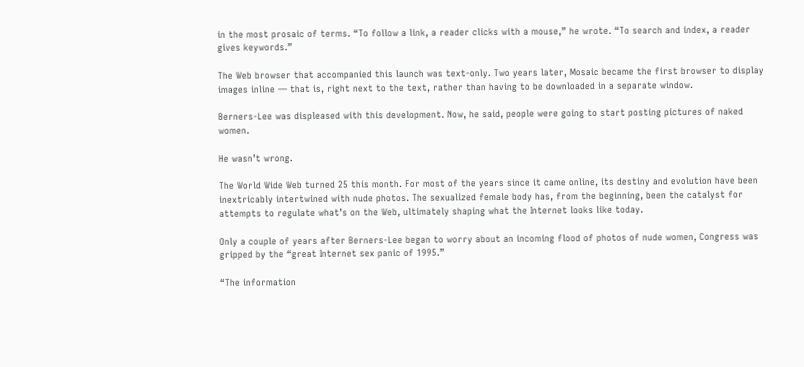in the most prosaic of terms. “To follow a link, a reader clicks with a mouse,” he wrote. “To search and index, a reader gives keywords.”

The Web browser that accompanied this launch was text-only. Two years later, Mosaic became the first browser to display images inline — that is, right next to the text, rather than having to be downloaded in a separate window.

Berners-Lee was displeased with this development. Now, he said, people were going to start posting pictures of naked women.

He wasn’t wrong.

The World Wide Web turned 25 this month. For most of the years since it came online, its destiny and evolution have been inextricably intertwined with nude photos. The sexualized female body has, from the beginning, been the catalyst for attempts to regulate what’s on the Web, ultimately shaping what the Internet looks like today.

Only a couple of years after Berners-Lee began to worry about an incoming flood of photos of nude women, Congress was gripped by the “great Internet sex panic of 1995.”

“The information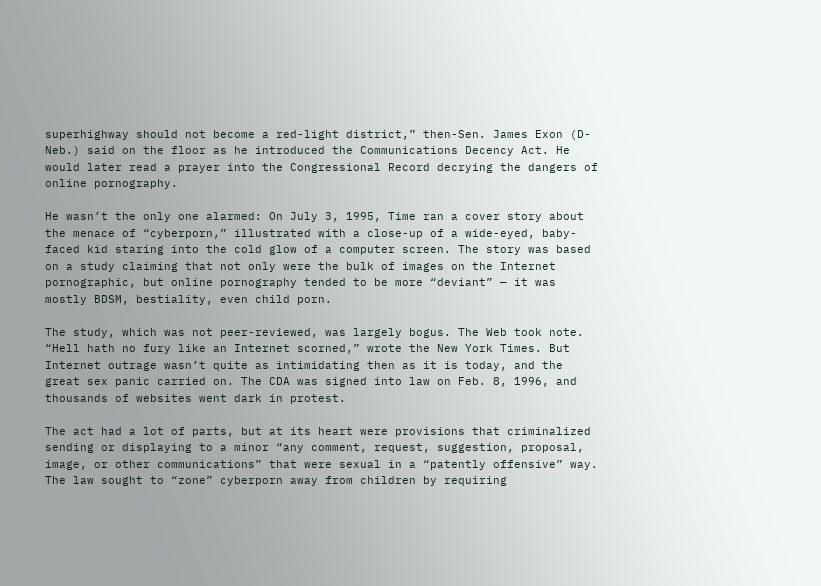superhighway should not become a red-light district,” then-Sen. James Exon (D-Neb.) said on the floor as he introduced the Communications Decency Act. He would later read a prayer into the Congressional Record decrying the dangers of online pornography.

He wasn’t the only one alarmed: On July 3, 1995, Time ran a cover story about the menace of “cyberporn,” illustrated with a close-up of a wide-eyed, baby-faced kid staring into the cold glow of a computer screen. The story was based on a study claiming that not only were the bulk of images on the Internet pornographic, but online pornography tended to be more “deviant” — it was mostly BDSM, bestiality, even child porn.

The study, which was not peer-reviewed, was largely bogus. The Web took note. “Hell hath no fury like an Internet scorned,” wrote the New York Times. But Internet outrage wasn’t quite as intimidating then as it is today, and the great sex panic carried on. The CDA was signed into law on Feb. 8, 1996, and thousands of websites went dark in protest.

The act had a lot of parts, but at its heart were provisions that criminalized sending or displaying to a minor “any comment, request, suggestion, proposal, image, or other communications” that were sexual in a “patently offensive” way. The law sought to “zone” cyberporn away from children by requiring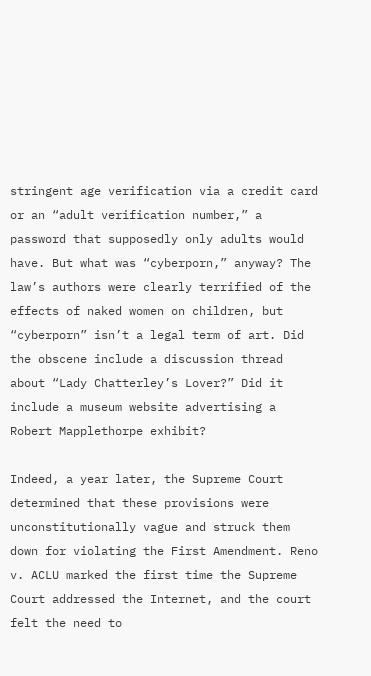stringent age verification via a credit card or an “adult verification number,” a password that supposedly only adults would have. But what was “cyberporn,” anyway? The law’s authors were clearly terrified of the effects of naked women on children, but “cyberporn” isn’t a legal term of art. Did the obscene include a discussion thread about “Lady Chatterley’s Lover?” Did it include a museum website advertising a Robert Mapplethorpe exhibit?

Indeed, a year later, the Supreme Court determined that these provisions were unconstitutionally vague and struck them down for violating the First Amendment. Reno v. ACLU marked the first time the Supreme Court addressed the Internet, and the court felt the need to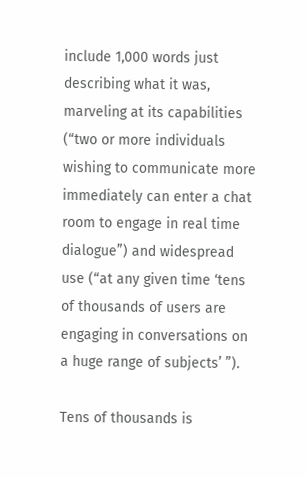include 1,000 words just describing what it was, marveling at its capabilities (“two or more individuals wishing to communicate more immediately can enter a chat room to engage in real time dialogue”) and widespread use (“at any given time ‘tens of thousands of users are engaging in conversations on a huge range of subjects’ ”).

Tens of thousands is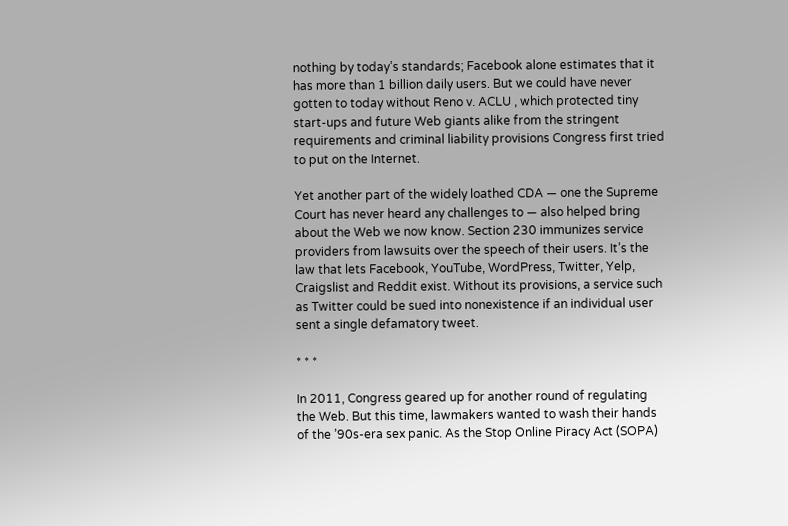nothing by today’s standards; Facebook alone estimates that it has more than 1 billion daily users. But we could have never gotten to today without Reno v. ACLU , which protected tiny start-ups and future Web giants alike from the stringent requirements and criminal liability provisions Congress first tried to put on the Internet.

Yet another part of the widely loathed CDA — one the Supreme Court has never heard any challenges to — also helped bring about the Web we now know. Section 230 immunizes service providers from lawsuits over the speech of their users. It’s the law that lets Facebook, YouTube, WordPress, Twitter, Yelp, Craigslist and Reddit exist. Without its provisions, a service such as Twitter could be sued into nonexistence if an individual user sent a single defamatory tweet.

* * *

In 2011, Congress geared up for another round of regulating the Web. But this time, lawmakers wanted to wash their hands of the ’90s-era sex panic. As the Stop Online Piracy Act (SOPA)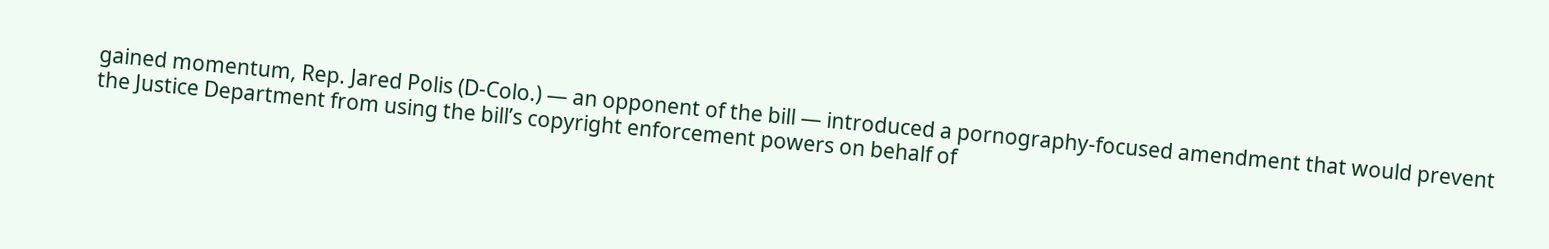gained momentum, Rep. Jared Polis (D-Colo.) — an opponent of the bill — introduced a pornography-focused amendment that would prevent the Justice Department from using the bill’s copyright enforcement powers on behalf of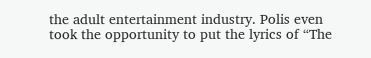the adult entertainment industry. Polis even took the opportunity to put the lyrics of “The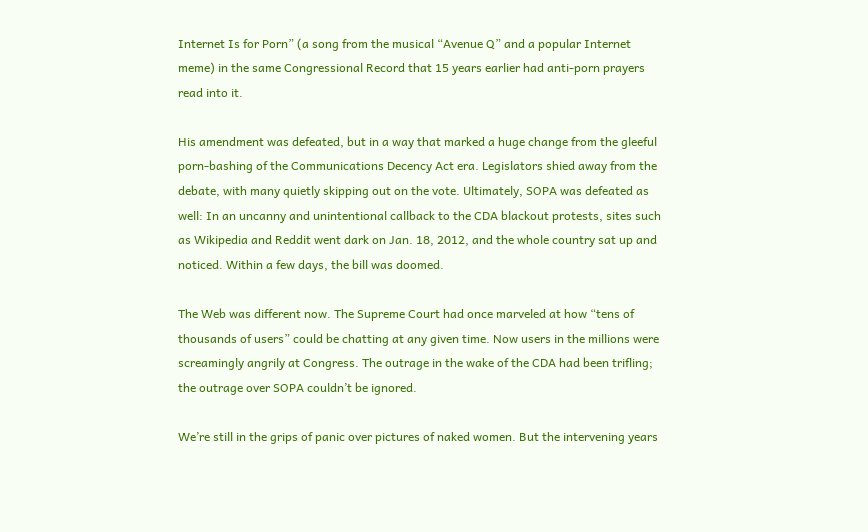Internet Is for Porn” (a song from the musical “Avenue Q” and a popular Internet meme) in the same Congressional Record that 15 years earlier had anti-porn prayers read into it.

His amendment was defeated, but in a way that marked a huge change from the gleeful porn-bashing of the Communications Decency Act era. Legislators shied away from the debate, with many quietly skipping out on the vote. Ultimately, SOPA was defeated as well: In an uncanny and unintentional callback to the CDA blackout protests, sites such as Wikipedia and Reddit went dark on Jan. 18, 2012, and the whole country sat up and noticed. Within a few days, the bill was doomed.

The Web was different now. The Supreme Court had once marveled at how “tens of thousands of users” could be chatting at any given time. Now users in the millions were screamingly angrily at Congress. The outrage in the wake of the CDA had been trifling; the outrage over SOPA couldn’t be ignored.

We’re still in the grips of panic over pictures of naked women. But the intervening years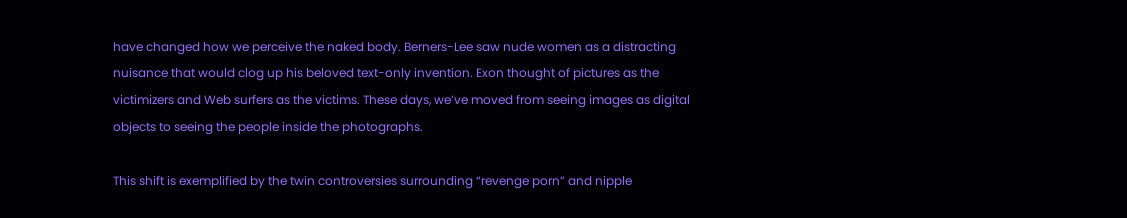have changed how we perceive the naked body. Berners-Lee saw nude women as a distracting nuisance that would clog up his beloved text-only invention. Exon thought of pictures as the victimizers and Web surfers as the victims. These days, we’ve moved from seeing images as digital objects to seeing the people inside the photographs.

This shift is exemplified by the twin controversies surrounding “revenge porn” and nipple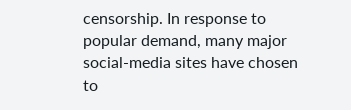censorship. In response to popular demand, many major social-media sites have chosen to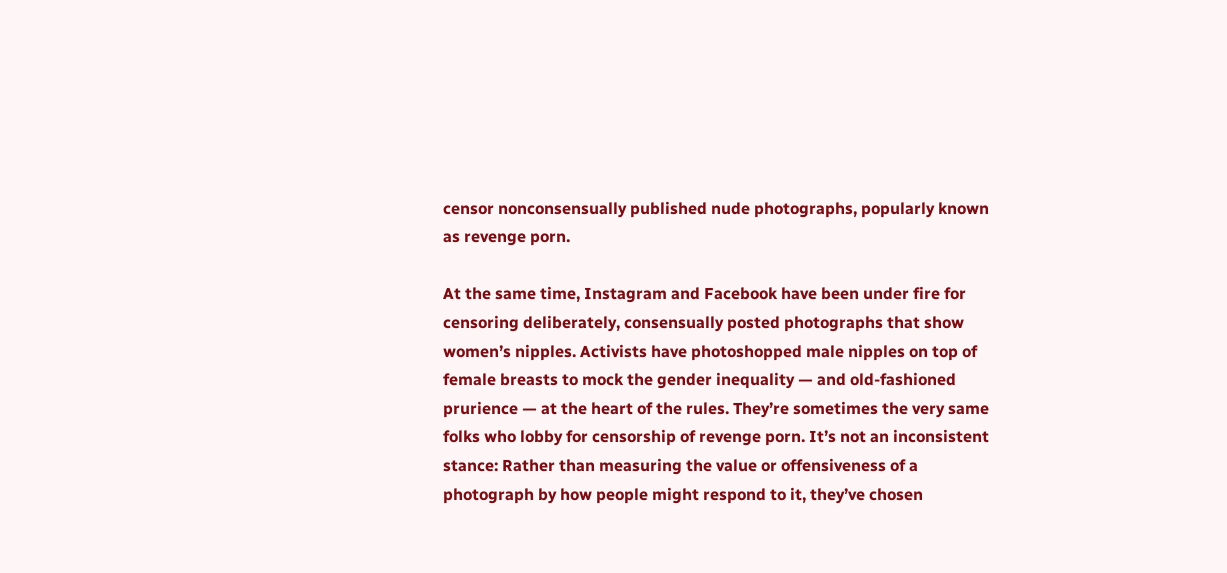censor nonconsensually published nude photographs, popularly known as revenge porn.

At the same time, Instagram and Facebook have been under fire for censoring deliberately, consensually posted photographs that show women’s nipples. Activists have photoshopped male nipples on top of female breasts to mock the gender inequality — and old-fashioned prurience — at the heart of the rules. They’re sometimes the very same folks who lobby for censorship of revenge porn. It’s not an inconsistent stance: Rather than measuring the value or offensiveness of a photograph by how people might respond to it, they’ve chosen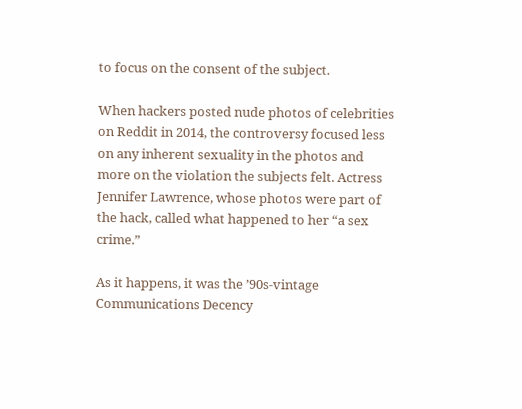to focus on the consent of the subject.

When hackers posted nude photos of celebrities on Reddit in 2014, the controversy focused less on any inherent sexuality in the photos and more on the violation the subjects felt. Actress Jennifer Lawrence, whose photos were part of the hack, called what happened to her “a sex crime.”

As it happens, it was the ’90s-vintage Communications Decency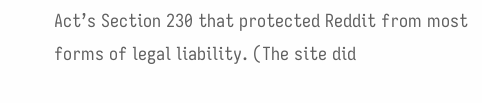Act’s Section 230 that protected Reddit from most forms of legal liability. (The site did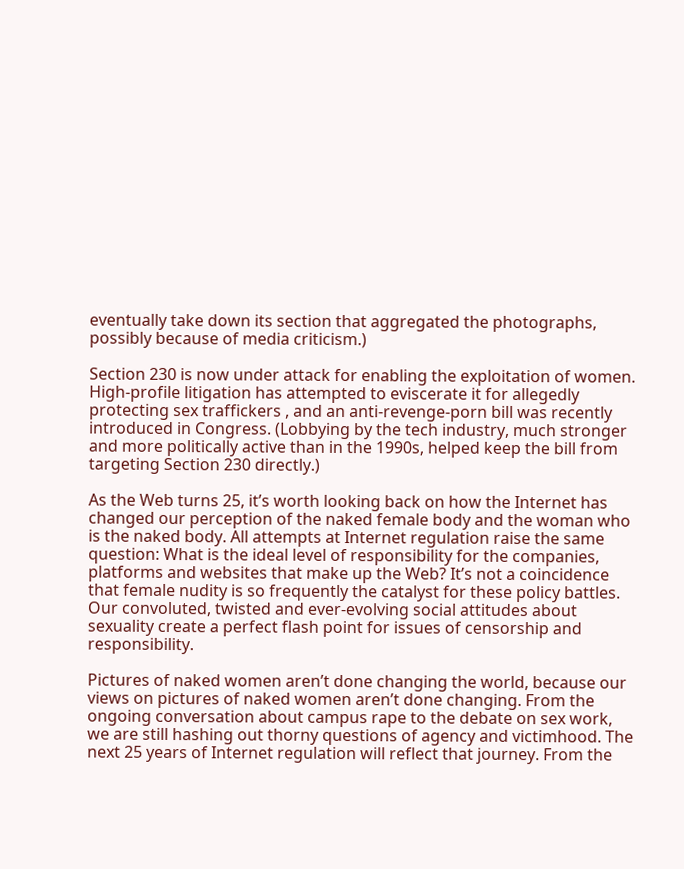eventually take down its section that aggregated the photographs, possibly because of media criticism.)

Section 230 is now under attack for enabling the exploitation of women. High-profile litigation has attempted to eviscerate it for allegedly protecting sex traffickers , and an anti-revenge-porn bill was recently introduced in Congress. (Lobbying by the tech industry, much stronger and more politically active than in the 1990s, helped keep the bill from targeting Section 230 directly.)

As the Web turns 25, it’s worth looking back on how the Internet has changed our perception of the naked female body and the woman who is the naked body. All attempts at Internet regulation raise the same question: What is the ideal level of responsibility for the companies, platforms and websites that make up the Web? It’s not a coincidence that female nudity is so frequently the catalyst for these policy battles. Our convoluted, twisted and ever-evolving social attitudes about sexuality create a perfect flash point for issues of censorship and responsibility.

Pictures of naked women aren’t done changing the world, because our views on pictures of naked women aren’t done changing. From the ongoing conversation about campus rape to the debate on sex work, we are still hashing out thorny questions of agency and victimhood. The next 25 years of Internet regulation will reflect that journey. From the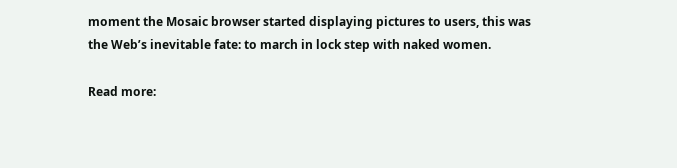moment the Mosaic browser started displaying pictures to users, this was the Web’s inevitable fate: to march in lock step with naked women.

Read more: